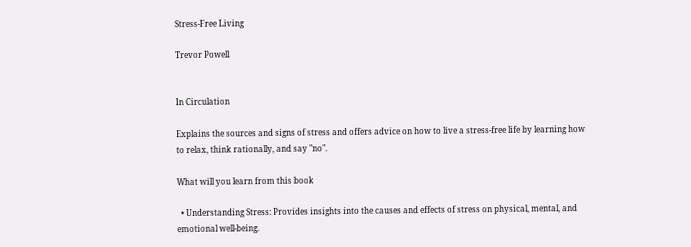Stress-Free Living

Trevor Powell


In Circulation

Explains the sources and signs of stress and offers advice on how to live a stress-free life by learning how to relax, think rationally, and say "no".

What will you learn from this book

  • Understanding Stress: Provides insights into the causes and effects of stress on physical, mental, and emotional well-being.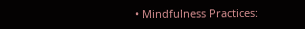• Mindfulness Practices: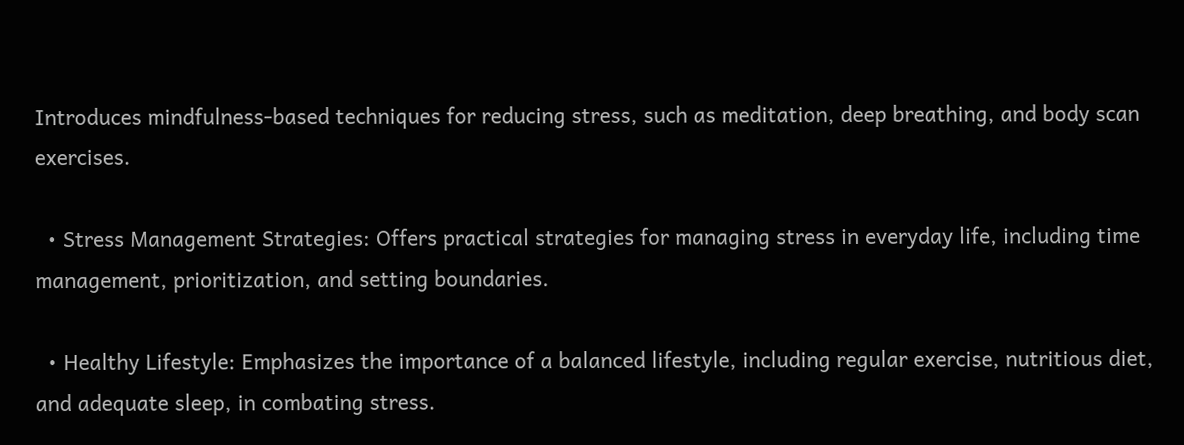Introduces mindfulness-based techniques for reducing stress, such as meditation, deep breathing, and body scan exercises.

  • Stress Management Strategies: Offers practical strategies for managing stress in everyday life, including time management, prioritization, and setting boundaries.

  • Healthy Lifestyle: Emphasizes the importance of a balanced lifestyle, including regular exercise, nutritious diet, and adequate sleep, in combating stress.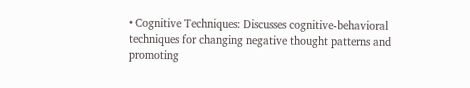• Cognitive Techniques: Discusses cognitive-behavioral techniques for changing negative thought patterns and promoting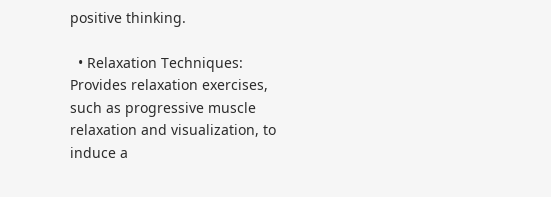positive thinking.

  • Relaxation Techniques: Provides relaxation exercises, such as progressive muscle relaxation and visualization, to induce a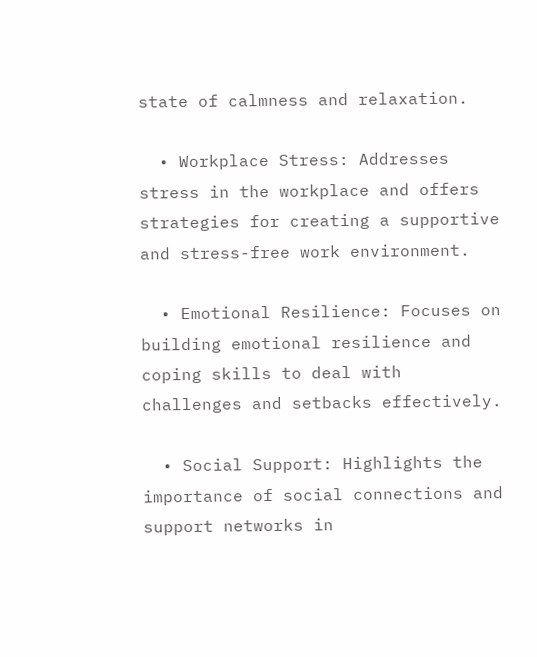state of calmness and relaxation.

  • Workplace Stress: Addresses stress in the workplace and offers strategies for creating a supportive and stress-free work environment.

  • Emotional Resilience: Focuses on building emotional resilience and coping skills to deal with challenges and setbacks effectively.

  • Social Support: Highlights the importance of social connections and support networks in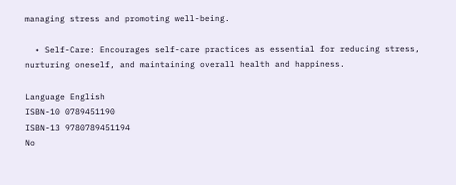managing stress and promoting well-being.

  • Self-Care: Encourages self-care practices as essential for reducing stress, nurturing oneself, and maintaining overall health and happiness.

Language English
ISBN-10 0789451190
ISBN-13 9780789451194
No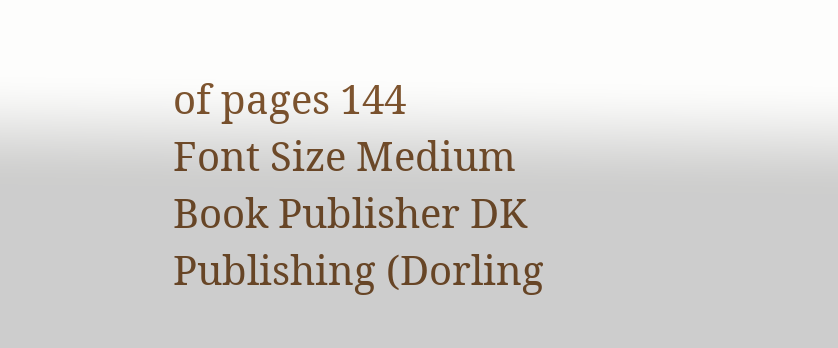of pages 144
Font Size Medium
Book Publisher DK Publishing (Dorling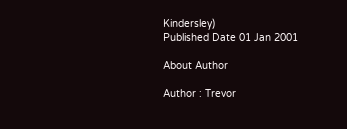Kindersley)
Published Date 01 Jan 2001

About Author

Author : Trevor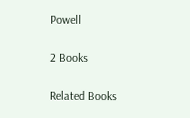Powell

2 Books

Related Books